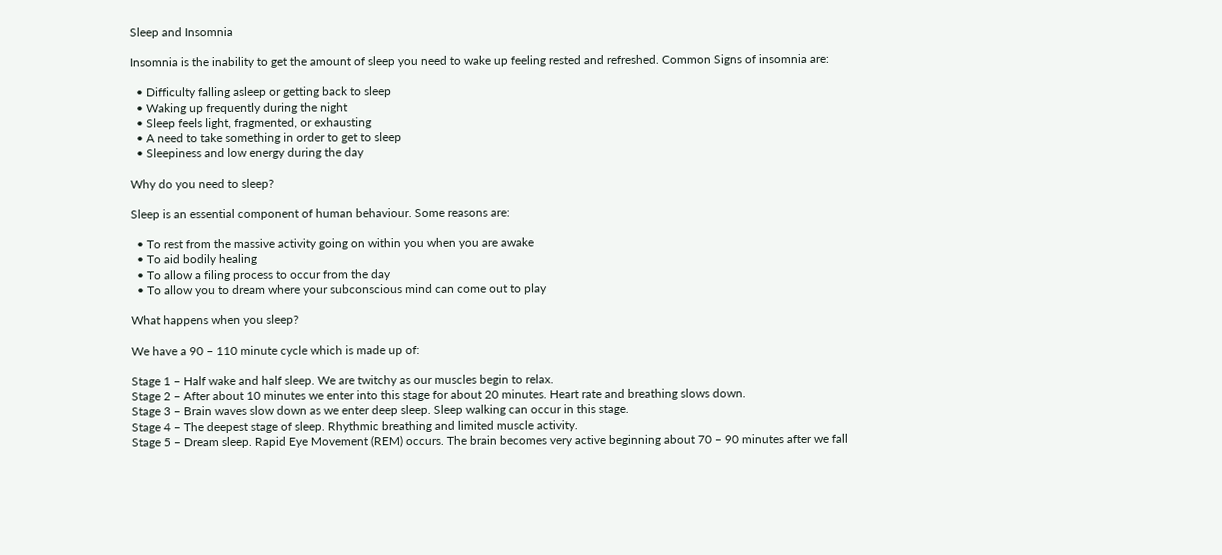Sleep and Insomnia

Insomnia is the inability to get the amount of sleep you need to wake up feeling rested and refreshed. Common Signs of insomnia are:

  • Difficulty falling asleep or getting back to sleep
  • Waking up frequently during the night
  • Sleep feels light, fragmented, or exhausting
  • A need to take something in order to get to sleep
  • Sleepiness and low energy during the day

Why do you need to sleep?

Sleep is an essential component of human behaviour. Some reasons are:

  • To rest from the massive activity going on within you when you are awake
  • To aid bodily healing
  • To allow a filing process to occur from the day
  • To allow you to dream where your subconscious mind can come out to play

What happens when you sleep?

We have a 90 – 110 minute cycle which is made up of:

Stage 1 – Half wake and half sleep. We are twitchy as our muscles begin to relax.
Stage 2 – After about 10 minutes we enter into this stage for about 20 minutes. Heart rate and breathing slows down.
Stage 3 – Brain waves slow down as we enter deep sleep. Sleep walking can occur in this stage.
Stage 4 – The deepest stage of sleep. Rhythmic breathing and limited muscle activity.
Stage 5 – Dream sleep. Rapid Eye Movement (REM) occurs. The brain becomes very active beginning about 70 – 90 minutes after we fall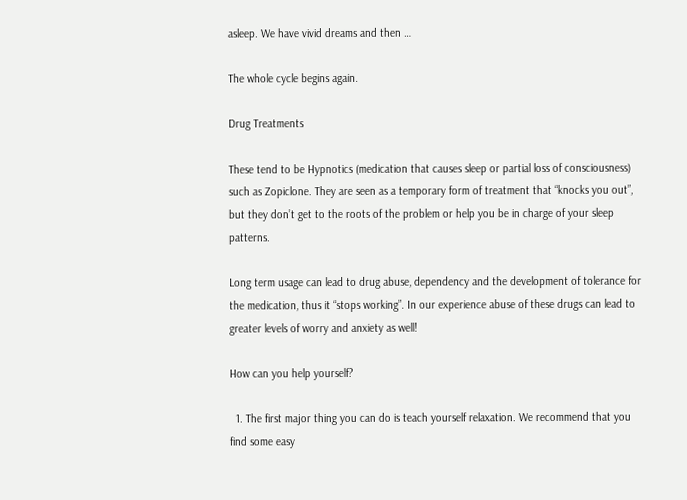asleep. We have vivid dreams and then …

The whole cycle begins again.

Drug Treatments

These tend to be Hypnotics (medication that causes sleep or partial loss of consciousness) such as Zopiclone. They are seen as a temporary form of treatment that “knocks you out”, but they don’t get to the roots of the problem or help you be in charge of your sleep patterns.

Long term usage can lead to drug abuse, dependency and the development of tolerance for the medication, thus it “stops working”. In our experience abuse of these drugs can lead to greater levels of worry and anxiety as well!

How can you help yourself?

  1. The first major thing you can do is teach yourself relaxation. We recommend that you find some easy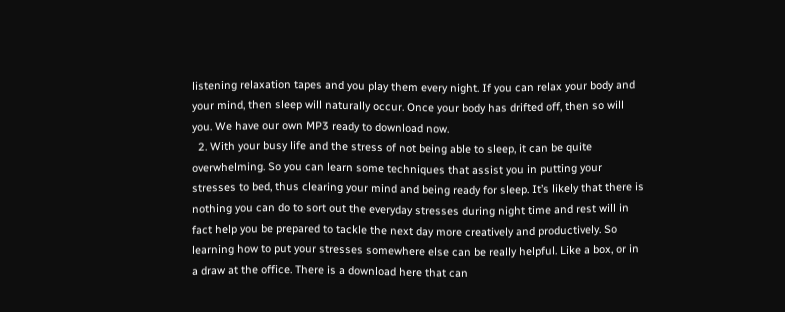listening relaxation tapes and you play them every night. If you can relax your body and your mind, then sleep will naturally occur. Once your body has drifted off, then so will you. We have our own MP3 ready to download now.
  2. With your busy life and the stress of not being able to sleep, it can be quite overwhelming. So you can learn some techniques that assist you in putting your stresses to bed, thus clearing your mind and being ready for sleep. It’s likely that there is nothing you can do to sort out the everyday stresses during night time and rest will in fact help you be prepared to tackle the next day more creatively and productively. So learning how to put your stresses somewhere else can be really helpful. Like a box, or in a draw at the office. There is a download here that can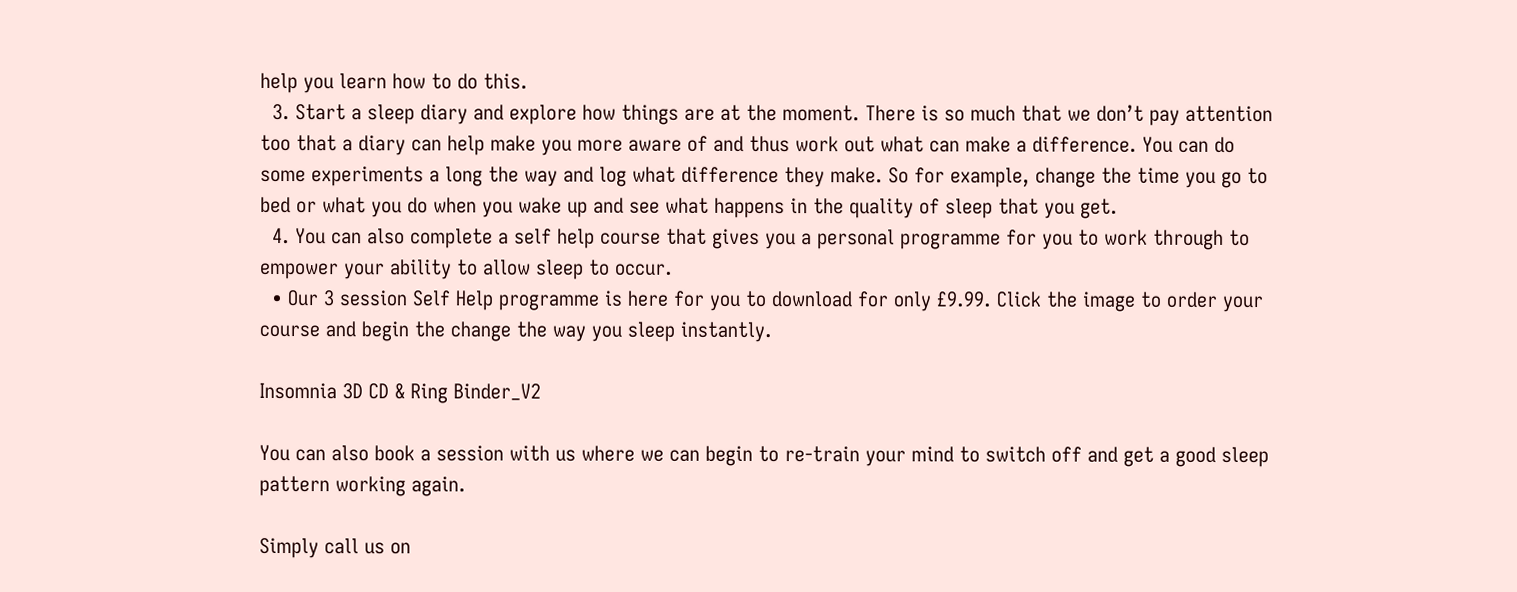help you learn how to do this.
  3. Start a sleep diary and explore how things are at the moment. There is so much that we don’t pay attention too that a diary can help make you more aware of and thus work out what can make a difference. You can do some experiments a long the way and log what difference they make. So for example, change the time you go to bed or what you do when you wake up and see what happens in the quality of sleep that you get.
  4. You can also complete a self help course that gives you a personal programme for you to work through to empower your ability to allow sleep to occur.
  • Our 3 session Self Help programme is here for you to download for only £9.99. Click the image to order your course and begin the change the way you sleep instantly.

Insomnia 3D CD & Ring Binder_V2

You can also book a session with us where we can begin to re-train your mind to switch off and get a good sleep pattern working again.

Simply call us on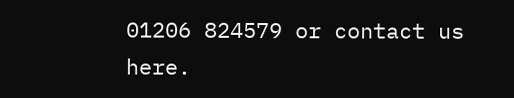01206 824579 or contact us here.